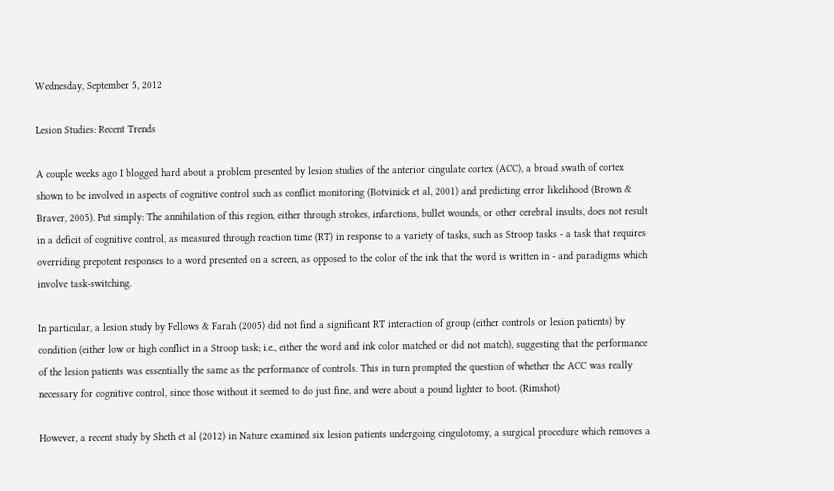Wednesday, September 5, 2012

Lesion Studies: Recent Trends

A couple weeks ago I blogged hard about a problem presented by lesion studies of the anterior cingulate cortex (ACC), a broad swath of cortex shown to be involved in aspects of cognitive control such as conflict monitoring (Botvinick et al, 2001) and predicting error likelihood (Brown & Braver, 2005). Put simply: The annihilation of this region, either through strokes, infarctions, bullet wounds, or other cerebral insults, does not result in a deficit of cognitive control, as measured through reaction time (RT) in response to a variety of tasks, such as Stroop tasks - a task that requires overriding prepotent responses to a word presented on a screen, as opposed to the color of the ink that the word is written in - and paradigms which involve task-switching.

In particular, a lesion study by Fellows & Farah (2005) did not find a significant RT interaction of group (either controls or lesion patients) by condition (either low or high conflict in a Stroop task; i.e., either the word and ink color matched or did not match), suggesting that the performance of the lesion patients was essentially the same as the performance of controls. This in turn prompted the question of whether the ACC was really necessary for cognitive control, since those without it seemed to do just fine, and were about a pound lighter to boot. (Rimshot)

However, a recent study by Sheth et al (2012) in Nature examined six lesion patients undergoing cingulotomy, a surgical procedure which removes a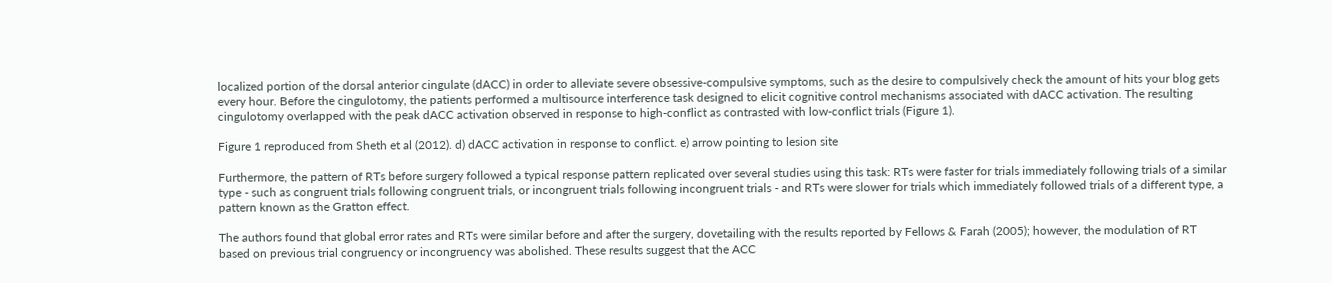localized portion of the dorsal anterior cingulate (dACC) in order to alleviate severe obsessive-compulsive symptoms, such as the desire to compulsively check the amount of hits your blog gets every hour. Before the cingulotomy, the patients performed a multisource interference task designed to elicit cognitive control mechanisms associated with dACC activation. The resulting cingulotomy overlapped with the peak dACC activation observed in response to high-conflict as contrasted with low-conflict trials (Figure 1).

Figure 1 reproduced from Sheth et al (2012). d) dACC activation in response to conflict. e) arrow pointing to lesion site

Furthermore, the pattern of RTs before surgery followed a typical response pattern replicated over several studies using this task: RTs were faster for trials immediately following trials of a similar type - such as congruent trials following congruent trials, or incongruent trials following incongruent trials - and RTs were slower for trials which immediately followed trials of a different type, a pattern known as the Gratton effect.

The authors found that global error rates and RTs were similar before and after the surgery, dovetailing with the results reported by Fellows & Farah (2005); however, the modulation of RT based on previous trial congruency or incongruency was abolished. These results suggest that the ACC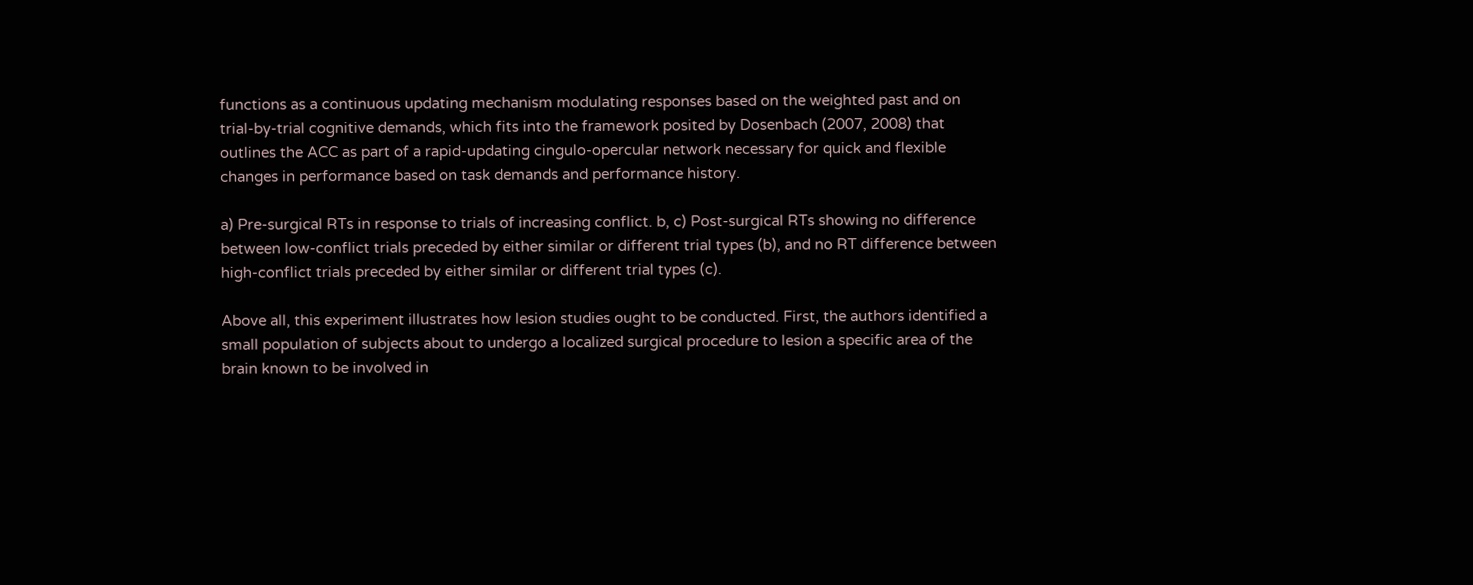functions as a continuous updating mechanism modulating responses based on the weighted past and on trial-by-trial cognitive demands, which fits into the framework posited by Dosenbach (2007, 2008) that outlines the ACC as part of a rapid-updating cingulo-opercular network necessary for quick and flexible changes in performance based on task demands and performance history.

a) Pre-surgical RTs in response to trials of increasing conflict. b, c) Post-surgical RTs showing no difference between low-conflict trials preceded by either similar or different trial types (b), and no RT difference between high-conflict trials preceded by either similar or different trial types (c).

Above all, this experiment illustrates how lesion studies ought to be conducted. First, the authors identified a small population of subjects about to undergo a localized surgical procedure to lesion a specific area of the brain known to be involved in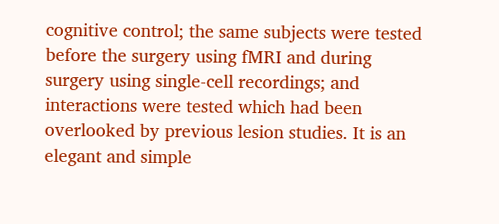cognitive control; the same subjects were tested before the surgery using fMRI and during surgery using single-cell recordings; and interactions were tested which had been overlooked by previous lesion studies. It is an elegant and simple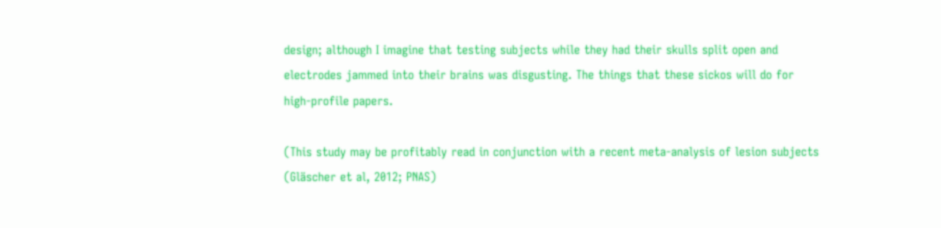design; although I imagine that testing subjects while they had their skulls split open and electrodes jammed into their brains was disgusting. The things that these sickos will do for high-profile papers.

(This study may be profitably read in conjunction with a recent meta-analysis of lesion subjects (Gläscher et al, 2012; PNAS)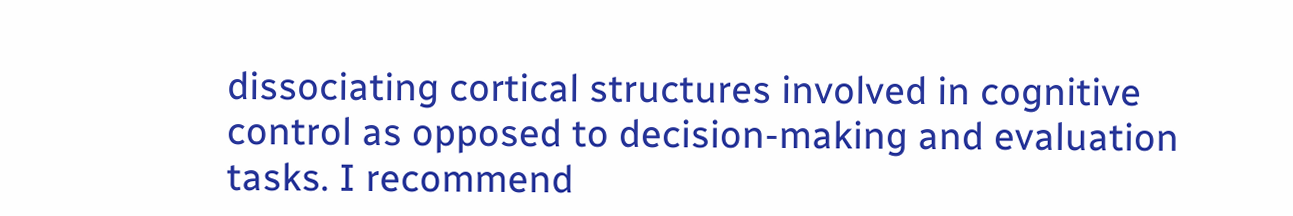dissociating cortical structures involved in cognitive control as opposed to decision-making and evaluation tasks. I recommend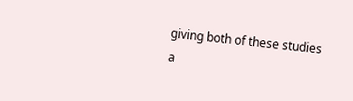giving both of these studies a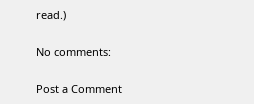read.)

No comments:

Post a Comment